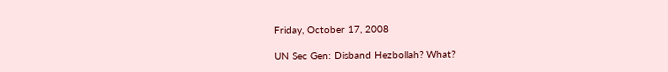Friday, October 17, 2008

UN Sec Gen: Disband Hezbollah? What?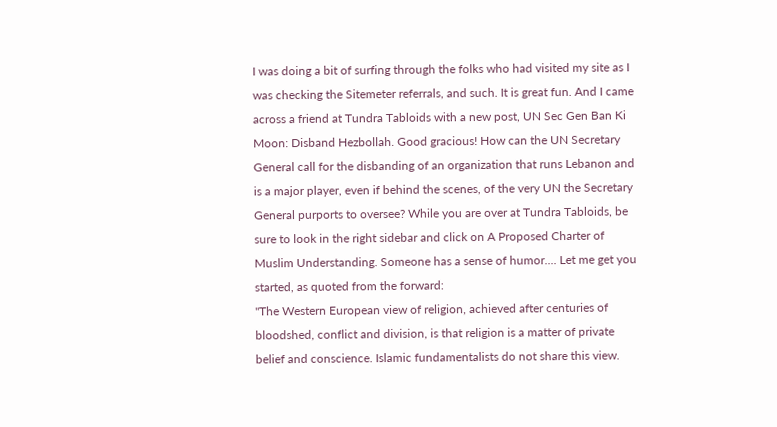I was doing a bit of surfing through the folks who had visited my site as I was checking the Sitemeter referrals, and such. It is great fun. And I came across a friend at Tundra Tabloids with a new post, UN Sec Gen Ban Ki Moon: Disband Hezbollah. Good gracious! How can the UN Secretary General call for the disbanding of an organization that runs Lebanon and is a major player, even if behind the scenes, of the very UN the Secretary General purports to oversee? While you are over at Tundra Tabloids, be sure to look in the right sidebar and click on A Proposed Charter of Muslim Understanding. Someone has a sense of humor.... Let me get you started, as quoted from the forward:
"The Western European view of religion, achieved after centuries of bloodshed, conflict and division, is that religion is a matter of private belief and conscience. Islamic fundamentalists do not share this view.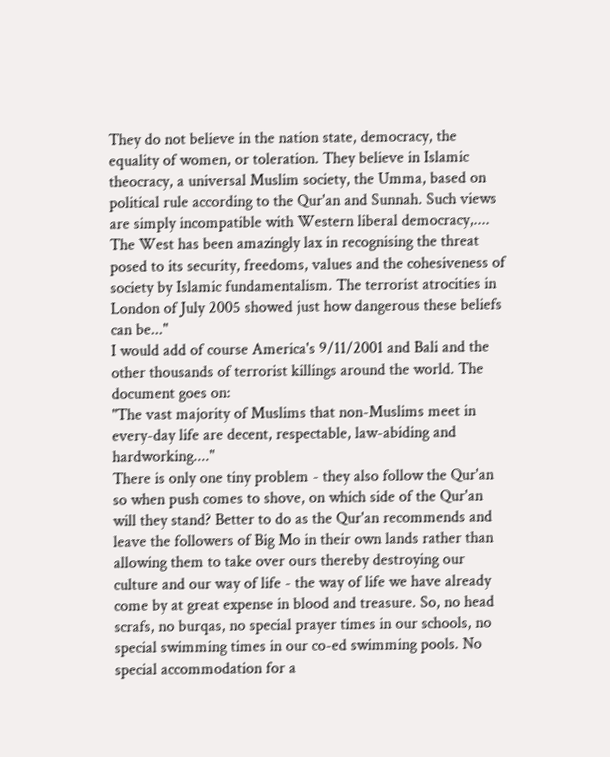They do not believe in the nation state, democracy, the equality of women, or toleration. They believe in Islamic theocracy, a universal Muslim society, the Umma, based on political rule according to the Qur'an and Sunnah. Such views are simply incompatible with Western liberal democracy,.... The West has been amazingly lax in recognising the threat posed to its security, freedoms, values and the cohesiveness of society by Islamic fundamentalism. The terrorist atrocities in London of July 2005 showed just how dangerous these beliefs can be..."
I would add of course America's 9/11/2001 and Bali and the other thousands of terrorist killings around the world. The document goes on:
"The vast majority of Muslims that non-Muslims meet in every-day life are decent, respectable, law-abiding and hardworking...."
There is only one tiny problem - they also follow the Qur'an so when push comes to shove, on which side of the Qur'an will they stand? Better to do as the Qur'an recommends and leave the followers of Big Mo in their own lands rather than allowing them to take over ours thereby destroying our culture and our way of life - the way of life we have already come by at great expense in blood and treasure. So, no head scrafs, no burqas, no special prayer times in our schools, no special swimming times in our co-ed swimming pools. No special accommodation for a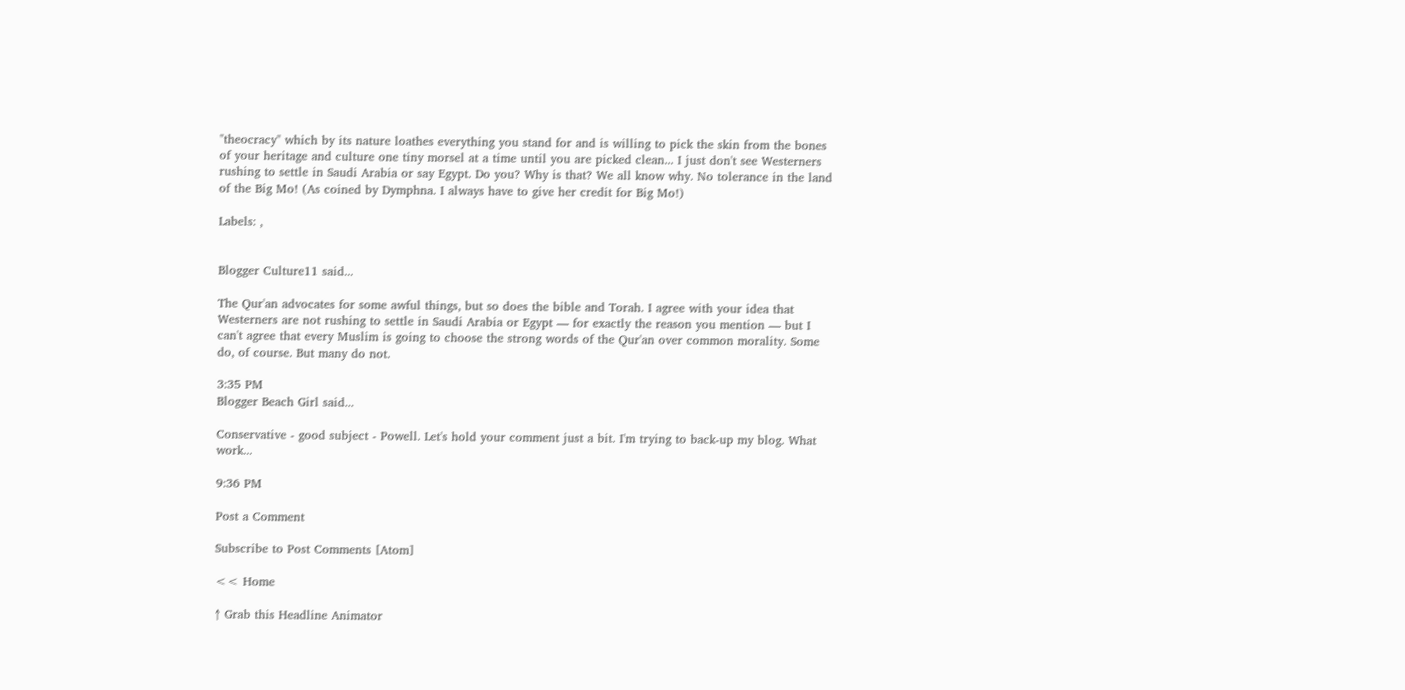"theocracy" which by its nature loathes everything you stand for and is willing to pick the skin from the bones of your heritage and culture one tiny morsel at a time until you are picked clean... I just don't see Westerners rushing to settle in Saudi Arabia or say Egypt. Do you? Why is that? We all know why. No tolerance in the land of the Big Mo! (As coined by Dymphna. I always have to give her credit for Big Mo!)

Labels: ,


Blogger Culture11 said...

The Qur'an advocates for some awful things, but so does the bible and Torah. I agree with your idea that Westerners are not rushing to settle in Saudi Arabia or Egypt — for exactly the reason you mention — but I can't agree that every Muslim is going to choose the strong words of the Qur'an over common morality. Some do, of course. But many do not.

3:35 PM
Blogger Beach Girl said...

Conservative - good subject - Powell. Let's hold your comment just a bit. I'm trying to back-up my blog. What work...

9:36 PM

Post a Comment

Subscribe to Post Comments [Atom]

<< Home

↑ Grab this Headline Animator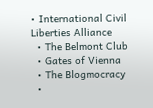• International Civil Liberties Alliance
  • The Belmont Club
  • Gates of Vienna
  • The Blogmocracy
  •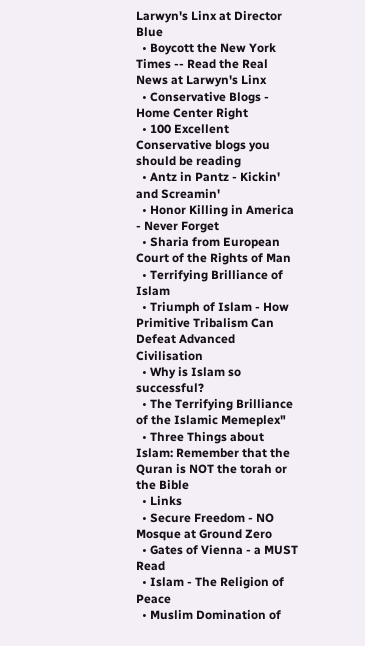Larwyn's Linx at Director Blue
  • Boycott the New York Times -- Read the Real News at Larwyn's Linx
  • Conservative Blogs - Home Center Right
  • 100 Excellent Conservative blogs you should be reading
  • Antz in Pantz - Kickin' and Screamin'
  • Honor Killing in America - Never Forget
  • Sharia from European Court of the Rights of Man
  • Terrifying Brilliance of Islam
  • Triumph of Islam - How Primitive Tribalism Can Defeat Advanced Civilisation
  • Why is Islam so successful?
  • The Terrifying Brilliance of the Islamic Memeplex"
  • Three Things about Islam: Remember that the Quran is NOT the torah or the Bible
  • Links
  • Secure Freedom - NO Mosque at Ground Zero
  • Gates of Vienna - a MUST Read
  • Islam - The Religion of Peace
  • Muslim Domination of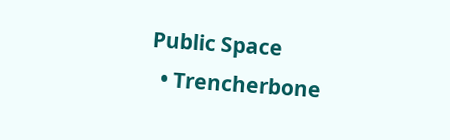Public Space
  • Trencherbone